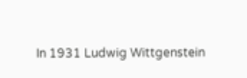In 1931 Ludwig Wittgenstein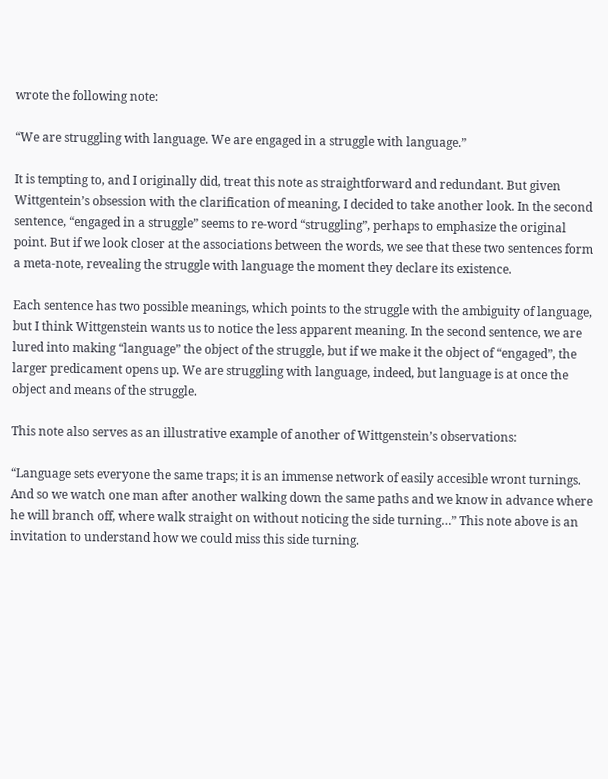wrote the following note:

“We are struggling with language. We are engaged in a struggle with language.”

It is tempting to, and I originally did, treat this note as straightforward and redundant. But given Wittgentein’s obsession with the clarification of meaning, I decided to take another look. In the second sentence, “engaged in a struggle” seems to re-word “struggling”, perhaps to emphasize the original point. But if we look closer at the associations between the words, we see that these two sentences form a meta-note, revealing the struggle with language the moment they declare its existence.

Each sentence has two possible meanings, which points to the struggle with the ambiguity of language, but I think Wittgenstein wants us to notice the less apparent meaning. In the second sentence, we are lured into making “language” the object of the struggle, but if we make it the object of “engaged”, the larger predicament opens up. We are struggling with language, indeed, but language is at once the object and means of the struggle.

This note also serves as an illustrative example of another of Wittgenstein’s observations:

“Language sets everyone the same traps; it is an immense network of easily accesible wront turnings. And so we watch one man after another walking down the same paths and we know in advance where he will branch off, where walk straight on without noticing the side turning…” This note above is an invitation to understand how we could miss this side turning.